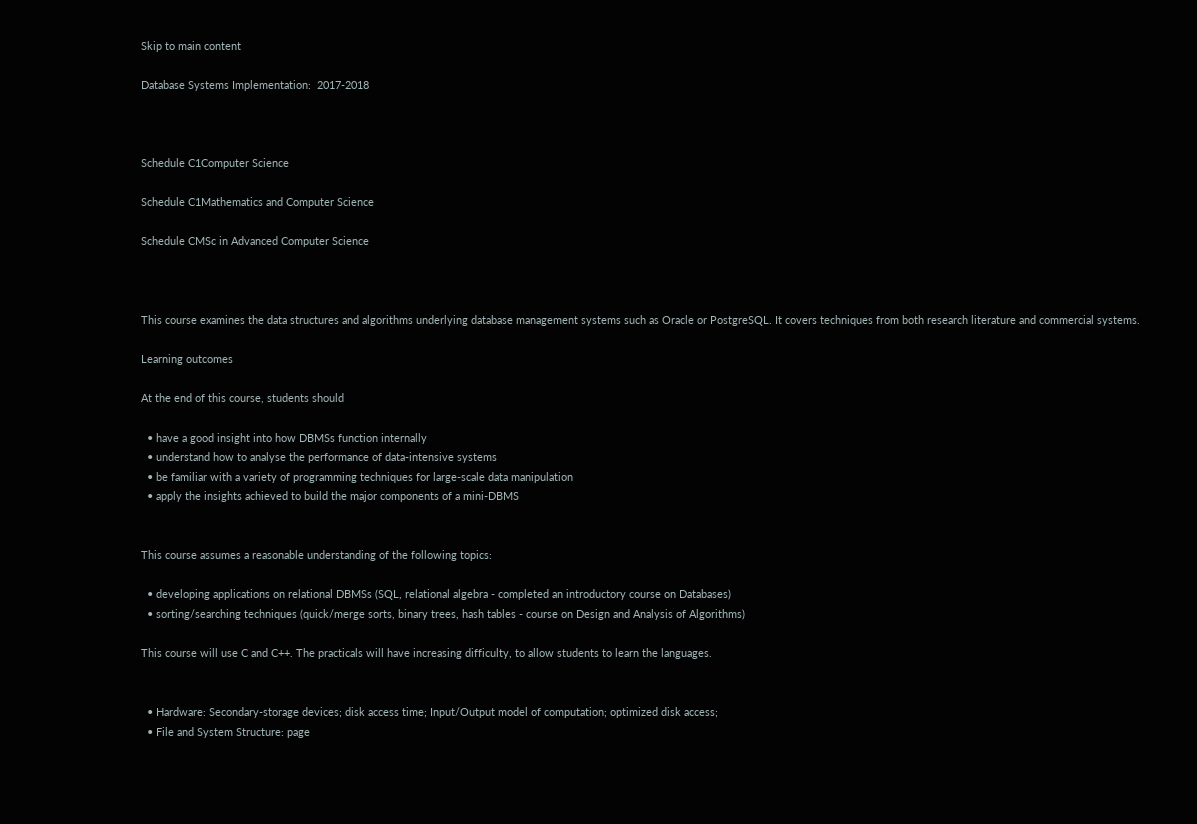Skip to main content

Database Systems Implementation:  2017-2018



Schedule C1Computer Science

Schedule C1Mathematics and Computer Science

Schedule CMSc in Advanced Computer Science



This course examines the data structures and algorithms underlying database management systems such as Oracle or PostgreSQL. It covers techniques from both research literature and commercial systems.

Learning outcomes

At the end of this course, students should

  • have a good insight into how DBMSs function internally
  • understand how to analyse the performance of data-intensive systems
  • be familiar with a variety of programming techniques for large-scale data manipulation
  • apply the insights achieved to build the major components of a mini-DBMS


This course assumes a reasonable understanding of the following topics:

  • developing applications on relational DBMSs (SQL, relational algebra - completed an introductory course on Databases)
  • sorting/searching techniques (quick/merge sorts, binary trees, hash tables - course on Design and Analysis of Algorithms)

This course will use C and C++. The practicals will have increasing difficulty, to allow students to learn the languages.


  • Hardware: Secondary-storage devices; disk access time; Input/Output model of computation; optimized disk access;
  • File and System Structure: page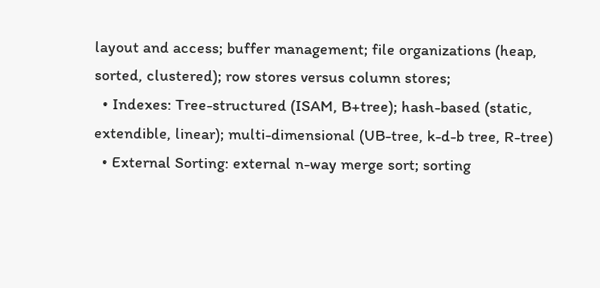layout and access; buffer management; file organizations (heap, sorted, clustered); row stores versus column stores;
  • Indexes: Tree-structured (ISAM, B+tree); hash-based (static, extendible, linear); multi-dimensional (UB-tree, k-d-b tree, R-tree)
  • External Sorting: external n-way merge sort; sorting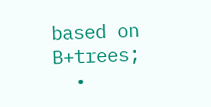based on B+trees;
  •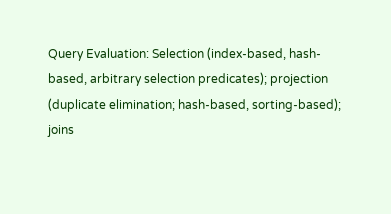Query Evaluation: Selection (index-based, hash-based, arbitrary selection predicates); projection (duplicate elimination; hash-based, sorting-based); joins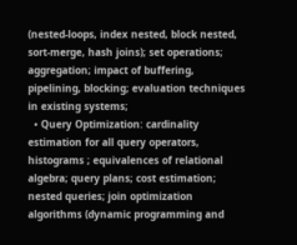(nested-loops, index nested, block nested, sort-merge, hash joins); set operations; aggregation; impact of buffering, pipelining, blocking; evaluation techniques in existing systems;
  • Query Optimization: cardinality estimation for all query operators, histograms ; equivalences of relational algebra; query plans; cost estimation; nested queries; join optimization algorithms (dynamic programming and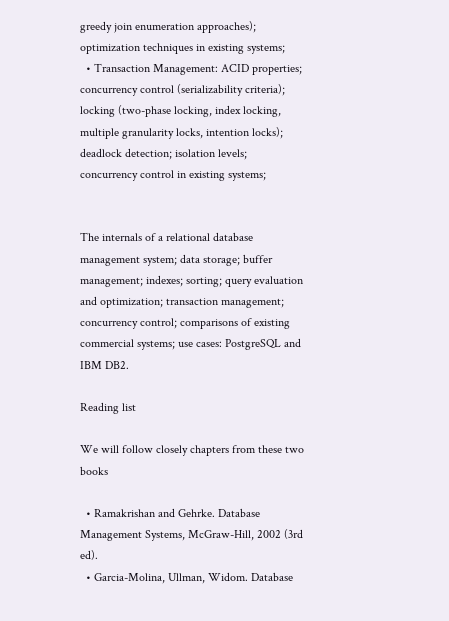greedy join enumeration approaches); optimization techniques in existing systems;
  • Transaction Management: ACID properties; concurrency control (serializability criteria); locking (two-phase locking, index locking, multiple granularity locks, intention locks); deadlock detection; isolation levels; concurrency control in existing systems;


The internals of a relational database management system; data storage; buffer management; indexes; sorting; query evaluation and optimization; transaction management; concurrency control; comparisons of existing commercial systems; use cases: PostgreSQL and IBM DB2.

Reading list

We will follow closely chapters from these two books

  • Ramakrishan and Gehrke. Database Management Systems, McGraw-Hill, 2002 (3rd ed).
  • Garcia-Molina, Ullman, Widom. Database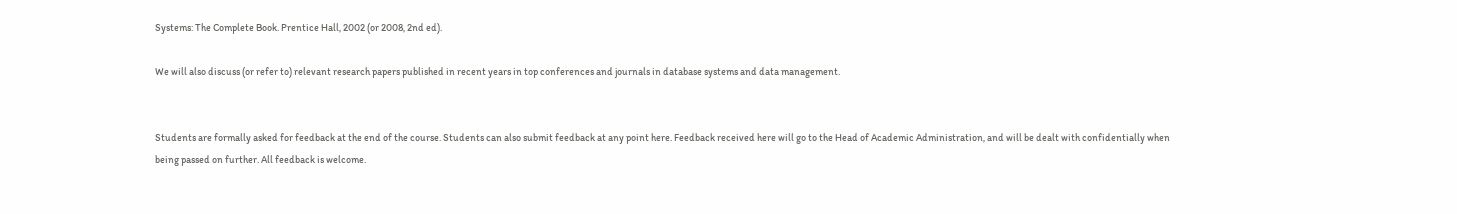Systems: The Complete Book. Prentice Hall, 2002 (or 2008, 2nd ed).

We will also discuss (or refer to) relevant research papers published in recent years in top conferences and journals in database systems and data management.


Students are formally asked for feedback at the end of the course. Students can also submit feedback at any point here. Feedback received here will go to the Head of Academic Administration, and will be dealt with confidentially when being passed on further. All feedback is welcome.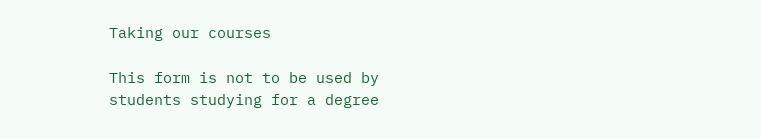Taking our courses

This form is not to be used by students studying for a degree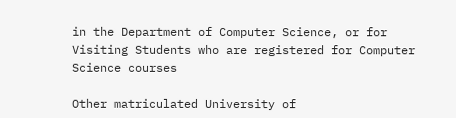in the Department of Computer Science, or for Visiting Students who are registered for Computer Science courses

Other matriculated University of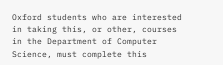Oxford students who are interested in taking this, or other, courses in the Department of Computer Science, must complete this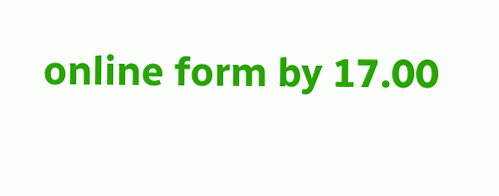online form by 17.00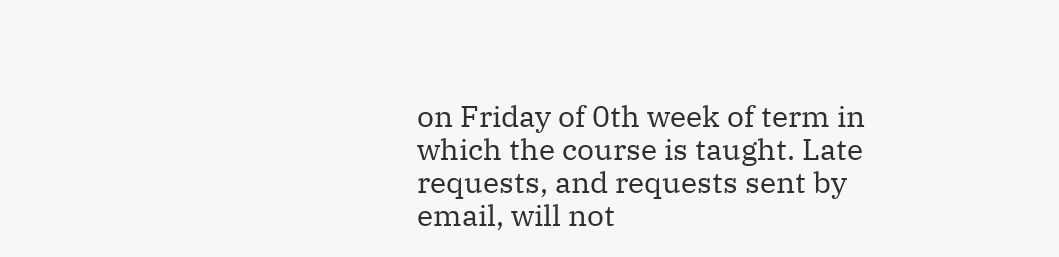on Friday of 0th week of term in which the course is taught. Late requests, and requests sent by email, will not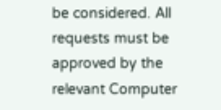be considered. All requests must be approved by the relevant Computer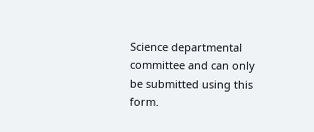Science departmental committee and can only be submitted using this form.